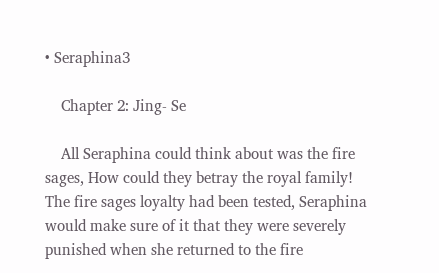• Seraphina3

    Chapter 2: Jing- Se

    All Seraphina could think about was the fire sages, How could they betray the royal family! The fire sages loyalty had been tested, Seraphina would make sure of it that they were severely punished when she returned to the fire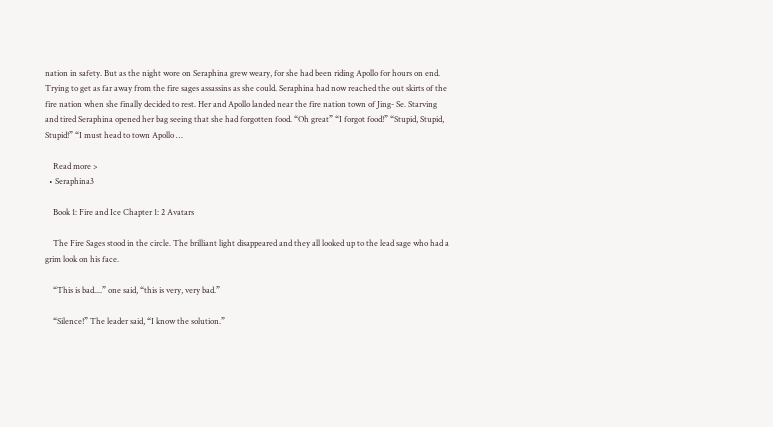nation in safety. But as the night wore on Seraphina grew weary, for she had been riding Apollo for hours on end. Trying to get as far away from the fire sages assassins as she could. Seraphina had now reached the out skirts of the fire nation when she finally decided to rest. Her and Apollo landed near the fire nation town of Jing- Se. Starving and tired Seraphina opened her bag seeing that she had forgotten food. “Oh great” “I forgot food!” “Stupid, Stupid, Stupid!” “I must head to town Apollo …

    Read more >
  • Seraphina3

    Book 1: Fire and Ice Chapter 1: 2 Avatars

    The Fire Sages stood in the circle. The brilliant light disappeared and they all looked up to the lead sage who had a grim look on his face.

    “This is bad....” one said, “this is very, very bad.”

    “Silence!” The leader said, “I know the solution.”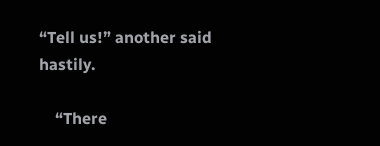“Tell us!” another said hastily.

    “There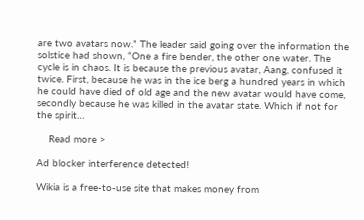are two avatars now.” The leader said going over the information the solstice had shown, “One a fire bender, the other one water. The cycle is in chaos. It is because the previous avatar, Aang, confused it twice. First, because he was in the ice berg a hundred years in which he could have died of old age and the new avatar would have come, secondly because he was killed in the avatar state. Which if not for the spirit…

    Read more >

Ad blocker interference detected!

Wikia is a free-to-use site that makes money from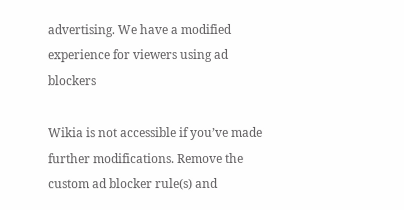advertising. We have a modified experience for viewers using ad blockers

Wikia is not accessible if you’ve made further modifications. Remove the custom ad blocker rule(s) and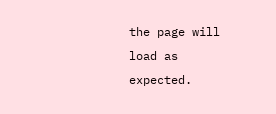the page will load as expected.